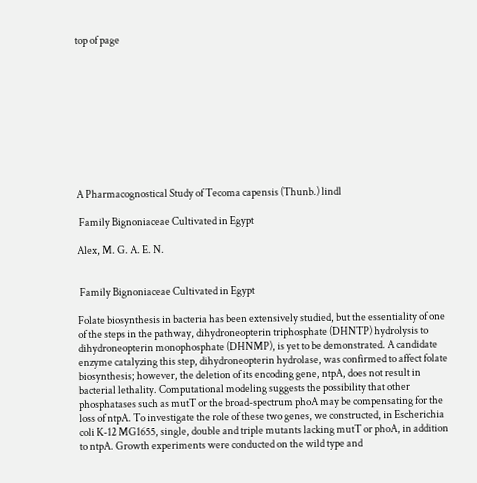top of page










A Pharmacognostical Study of Tecoma capensis (Thunb.) lindl

 Family Bignoniaceae Cultivated in Egypt

Alex, M. G. A. E. N.


 Family Bignoniaceae Cultivated in Egypt

Folate biosynthesis in bacteria has been extensively studied, but the essentiality of one of the steps in the pathway, dihydroneopterin triphosphate (DHNTP) hydrolysis to dihydroneopterin monophosphate (DHNMP), is yet to be demonstrated. A candidate enzyme catalyzing this step, dihydroneopterin hydrolase, was confirmed to affect folate biosynthesis; however, the deletion of its encoding gene, ntpA, does not result in bacterial lethality. Computational modeling suggests the possibility that other phosphatases such as mutT or the broad-spectrum phoA may be compensating for the loss of ntpA. To investigate the role of these two genes, we constructed, in Escherichia coli K-12 MG1655, single, double and triple mutants lacking mutT or phoA, in addition to ntpA. Growth experiments were conducted on the wild type and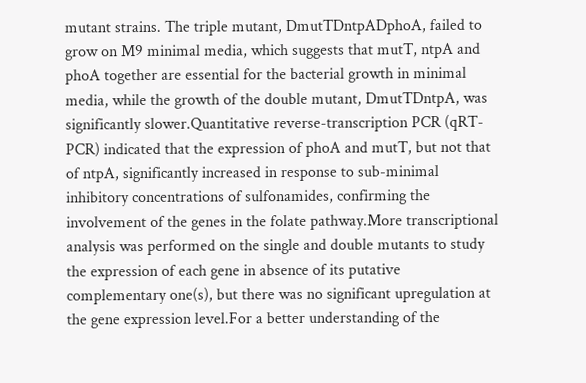mutant strains. The triple mutant, DmutTDntpADphoA, failed to grow on M9 minimal media, which suggests that mutT, ntpA and phoA together are essential for the bacterial growth in minimal media, while the growth of the double mutant, DmutTDntpA, was significantly slower.Quantitative reverse-transcription PCR (qRT-PCR) indicated that the expression of phoA and mutT, but not that of ntpA, significantly increased in response to sub-minimal inhibitory concentrations of sulfonamides, confirming the involvement of the genes in the folate pathway.More transcriptional analysis was performed on the single and double mutants to study the expression of each gene in absence of its putative complementary one(s), but there was no significant upregulation at the gene expression level.For a better understanding of the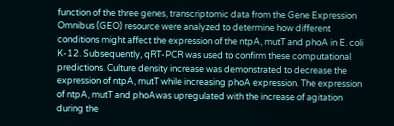function of the three genes, transcriptomic data from the Gene Expression Omnibus (GEO) resource were analyzed to determine how different conditions might affect the expression of the ntpA, mutT and phoA in E. coli K-12. Subsequently, qRT-PCR was used to confirm these computational predictions. Culture density increase was demonstrated to decrease the expression of ntpA, mutT while increasing phoA expression. The expression of ntpA, mutT and phoAwas upregulated with the increase of agitation during the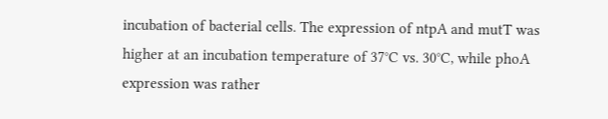incubation of bacterial cells. The expression of ntpA and mutT was higher at an incubation temperature of 37°C vs. 30°C, while phoA expression was rather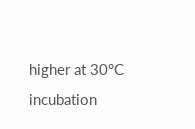higher at 30°C incubation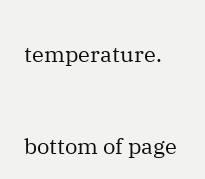temperature.


bottom of page